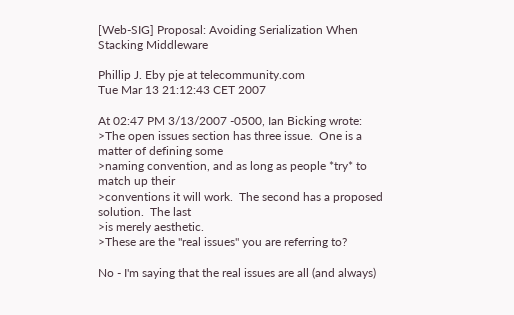[Web-SIG] Proposal: Avoiding Serialization When Stacking Middleware

Phillip J. Eby pje at telecommunity.com
Tue Mar 13 21:12:43 CET 2007

At 02:47 PM 3/13/2007 -0500, Ian Bicking wrote:
>The open issues section has three issue.  One is a matter of defining some
>naming convention, and as long as people *try* to match up their
>conventions it will work.  The second has a proposed solution.  The last
>is merely aesthetic.
>These are the "real issues" you are referring to?

No - I'm saying that the real issues are all (and always)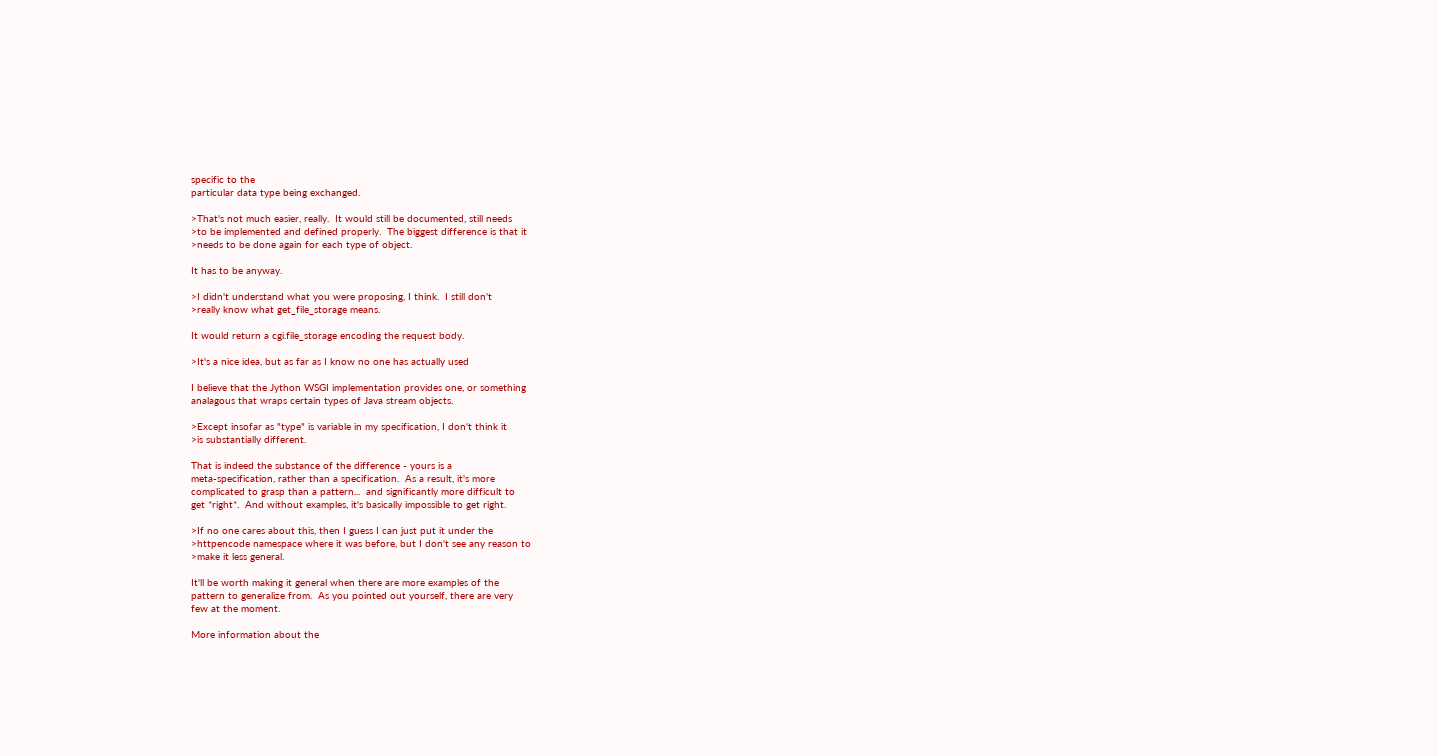specific to the
particular data type being exchanged.

>That's not much easier, really.  It would still be documented, still needs
>to be implemented and defined properly.  The biggest difference is that it
>needs to be done again for each type of object.

It has to be anyway.

>I didn't understand what you were proposing, I think.  I still don't
>really know what get_file_storage means.

It would return a cgi.file_storage encoding the request body.

>It's a nice idea, but as far as I know no one has actually used

I believe that the Jython WSGI implementation provides one, or something
analagous that wraps certain types of Java stream objects.

>Except insofar as "type" is variable in my specification, I don't think it
>is substantially different.

That is indeed the substance of the difference - yours is a
meta-specification, rather than a specification.  As a result, it's more
complicated to grasp than a pattern...  and significantly more difficult to
get *right*.  And without examples, it's basically impossible to get right.

>If no one cares about this, then I guess I can just put it under the
>httpencode namespace where it was before, but I don't see any reason to
>make it less general.

It'll be worth making it general when there are more examples of the
pattern to generalize from.  As you pointed out yourself, there are very
few at the moment.

More information about the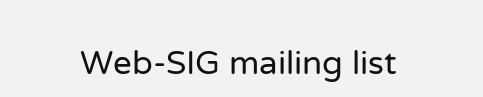Web-SIG mailing list